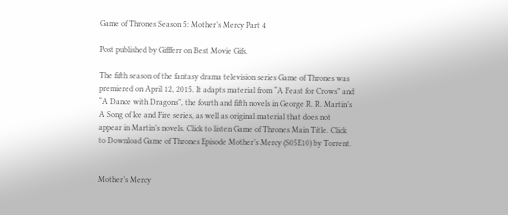Game of Thrones Season 5: Mother’s Mercy Part 4

Post published by Giffferr on Best Movie Gifs.

The fifth season of the fantasy drama television series Game of Thrones was premiered on April 12, 2015. It adapts material from “A Feast for Crows” and “A Dance with Dragons”, the fourth and fifth novels in George R. R. Martin’s A Song of Ice and Fire series, as well as original material that does not appear in Martin’s novels. Click to listen Game of Thrones Main Title. Click to Download Game of Thrones Episode Mother’s Mercy (S05E10) by Torrent.


Mother’s Mercy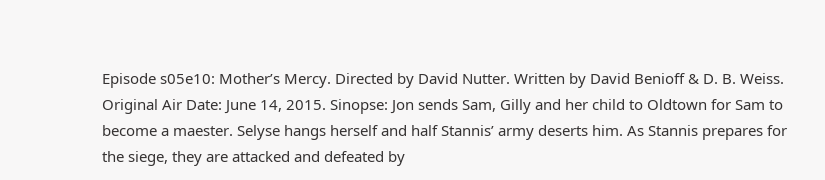Episode s05e10: Mother’s Mercy. Directed by David Nutter. Written by David Benioff & D. B. Weiss. Original Air Date: June 14, 2015. Sinopse: Jon sends Sam, Gilly and her child to Oldtown for Sam to become a maester. Selyse hangs herself and half Stannis’ army deserts him. As Stannis prepares for the siege, they are attacked and defeated by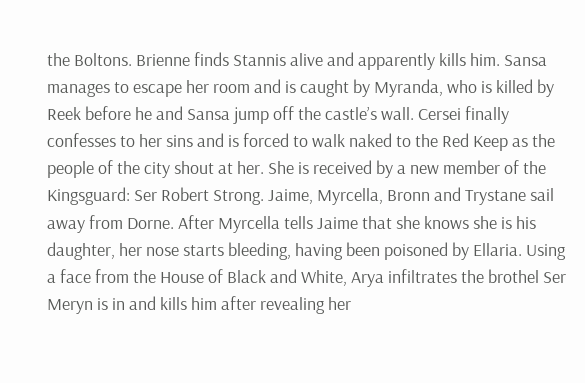the Boltons. Brienne finds Stannis alive and apparently kills him. Sansa manages to escape her room and is caught by Myranda, who is killed by Reek before he and Sansa jump off the castle’s wall. Cersei finally confesses to her sins and is forced to walk naked to the Red Keep as the people of the city shout at her. She is received by a new member of the Kingsguard: Ser Robert Strong. Jaime, Myrcella, Bronn and Trystane sail away from Dorne. After Myrcella tells Jaime that she knows she is his daughter, her nose starts bleeding, having been poisoned by Ellaria. Using a face from the House of Black and White, Arya infiltrates the brothel Ser Meryn is in and kills him after revealing her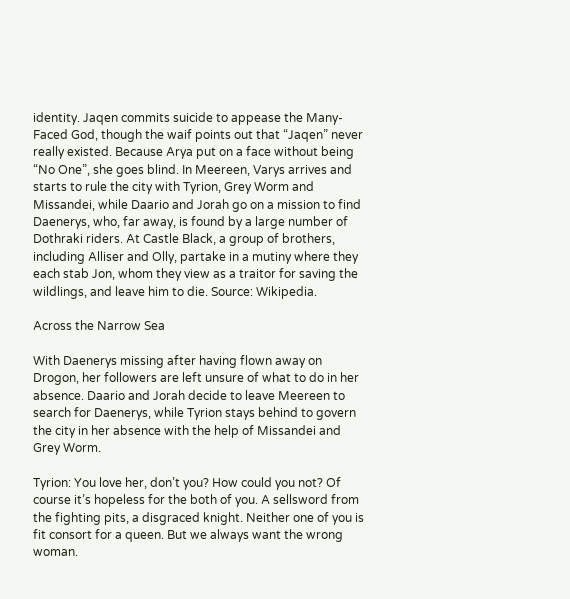identity. Jaqen commits suicide to appease the Many-Faced God, though the waif points out that “Jaqen” never really existed. Because Arya put on a face without being “No One”, she goes blind. In Meereen, Varys arrives and starts to rule the city with Tyrion, Grey Worm and Missandei, while Daario and Jorah go on a mission to find Daenerys, who, far away, is found by a large number of Dothraki riders. At Castle Black, a group of brothers, including Alliser and Olly, partake in a mutiny where they each stab Jon, whom they view as a traitor for saving the wildlings, and leave him to die. Source: Wikipedia.

Across the Narrow Sea

With Daenerys missing after having flown away on Drogon, her followers are left unsure of what to do in her absence. Daario and Jorah decide to leave Meereen to search for Daenerys, while Tyrion stays behind to govern the city in her absence with the help of Missandei and Grey Worm.

Tyrion: You love her, don’t you? How could you not? Of course it’s hopeless for the both of you. A sellsword from the fighting pits, a disgraced knight. Neither one of you is fit consort for a queen. But we always want the wrong woman.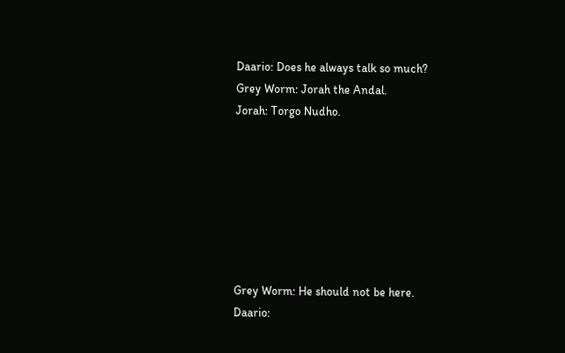Daario: Does he always talk so much?
Grey Worm: Jorah the Andal.
Jorah: Torgo Nudho.







Grey Worm: He should not be here.
Daario: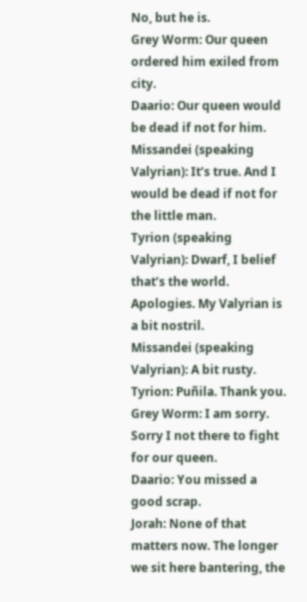No, but he is.
Grey Worm: Our queen ordered him exiled from city.
Daario: Our queen would be dead if not for him.
Missandei (speaking Valyrian): It’s true. And I would be dead if not for the little man.
Tyrion (speaking Valyrian): Dwarf, I belief that’s the world. Apologies. My Valyrian is a bit nostril.
Missandei (speaking Valyrian): A bit rusty.
Tyrion: Puñila. Thank you.
Grey Worm: I am sorry. Sorry I not there to fight for our queen.
Daario: You missed a good scrap.
Jorah: None of that matters now. The longer we sit here bantering, the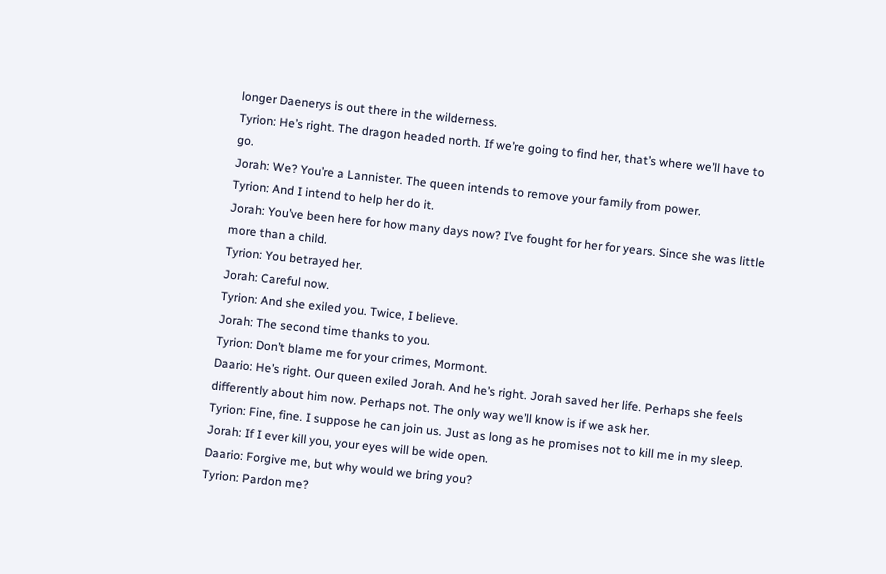longer Daenerys is out there in the wilderness.
Tyrion: He’s right. The dragon headed north. If we’re going to find her, that’s where we’ll have to go.
Jorah: We? You’re a Lannister. The queen intends to remove your family from power.
Tyrion: And I intend to help her do it.
Jorah: You’ve been here for how many days now? I’ve fought for her for years. Since she was little more than a child.
Tyrion: You betrayed her.
Jorah: Careful now.
Tyrion: And she exiled you. Twice, I believe.
Jorah: The second time thanks to you.
Tyrion: Don’t blame me for your crimes, Mormont.
Daario: He’s right. Our queen exiled Jorah. And he’s right. Jorah saved her life. Perhaps she feels differently about him now. Perhaps not. The only way we’ll know is if we ask her.
Tyrion: Fine, fine. I suppose he can join us. Just as long as he promises not to kill me in my sleep.
Jorah: If I ever kill you, your eyes will be wide open.
Daario: Forgive me, but why would we bring you?
Tyrion: Pardon me?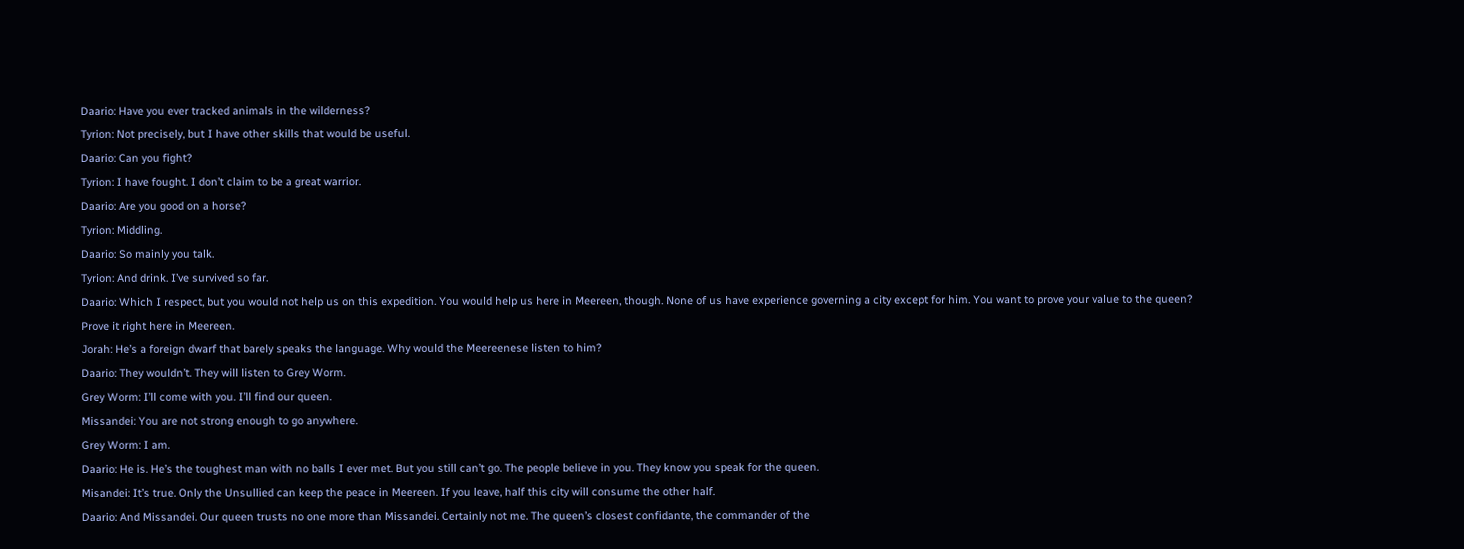Daario: Have you ever tracked animals in the wilderness?
Tyrion: Not precisely, but I have other skills that would be useful.
Daario: Can you fight?
Tyrion: I have fought. I don’t claim to be a great warrior.
Daario: Are you good on a horse?
Tyrion: Middling.
Daario: So mainly you talk.
Tyrion: And drink. I’ve survived so far.
Daario: Which I respect, but you would not help us on this expedition. You would help us here in Meereen, though. None of us have experience governing a city except for him. You want to prove your value to the queen? Prove it right here in Meereen.
Jorah: He’s a foreign dwarf that barely speaks the language. Why would the Meereenese listen to him?
Daario: They wouldn’t. They will listen to Grey Worm.
Grey Worm: I’ll come with you. I’ll find our queen.
Missandei: You are not strong enough to go anywhere.
Grey Worm: I am.
Daario: He is. He’s the toughest man with no balls I ever met. But you still can’t go. The people believe in you. They know you speak for the queen.
Misandei: It’s true. Only the Unsullied can keep the peace in Meereen. If you leave, half this city will consume the other half.
Daario: And Missandei. Our queen trusts no one more than Missandei. Certainly not me. The queen’s closest confidante, the commander of the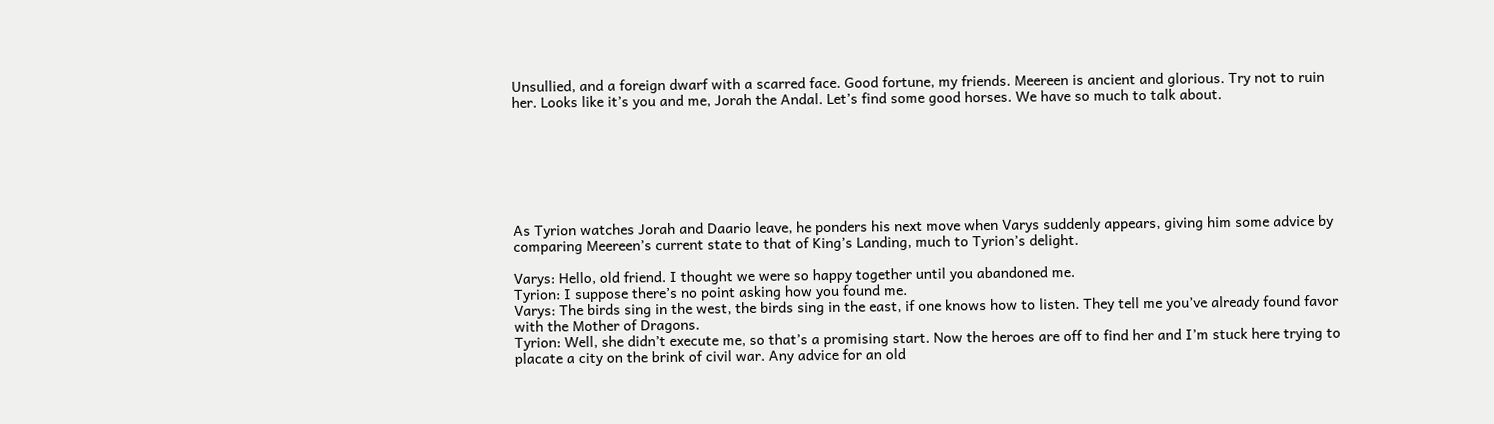Unsullied, and a foreign dwarf with a scarred face. Good fortune, my friends. Meereen is ancient and glorious. Try not to ruin her. Looks like it’s you and me, Jorah the Andal. Let’s find some good horses. We have so much to talk about.







As Tyrion watches Jorah and Daario leave, he ponders his next move when Varys suddenly appears, giving him some advice by comparing Meereen’s current state to that of King’s Landing, much to Tyrion’s delight.

Varys: Hello, old friend. I thought we were so happy together until you abandoned me.
Tyrion: I suppose there’s no point asking how you found me.
Varys: The birds sing in the west, the birds sing in the east, if one knows how to listen. They tell me you’ve already found favor with the Mother of Dragons.
Tyrion: Well, she didn’t execute me, so that’s a promising start. Now the heroes are off to find her and I’m stuck here trying to placate a city on the brink of civil war. Any advice for an old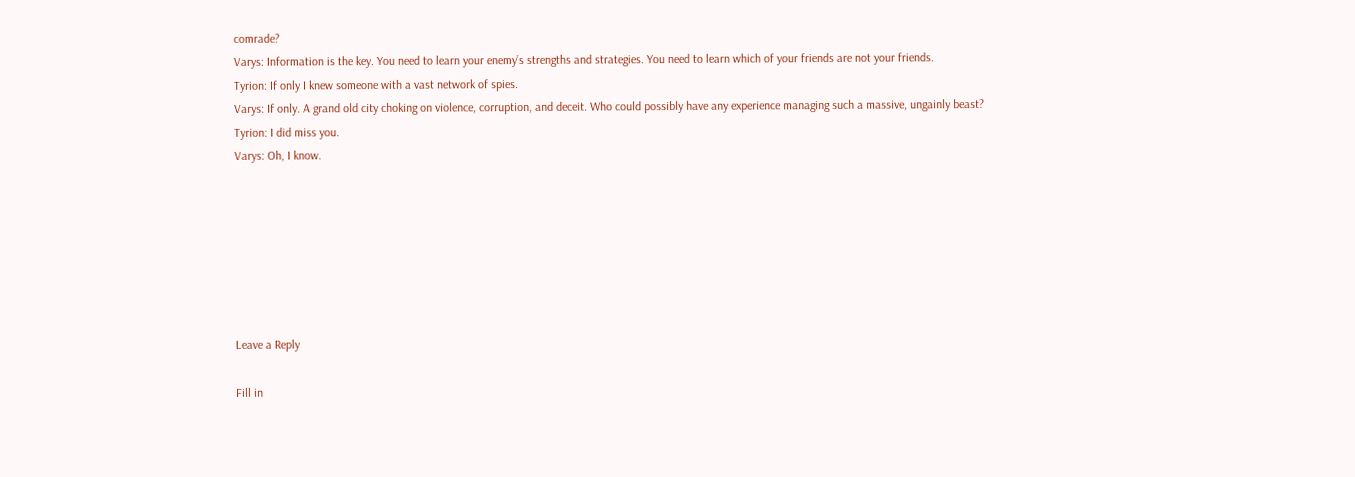comrade?
Varys: Information is the key. You need to learn your enemy’s strengths and strategies. You need to learn which of your friends are not your friends.
Tyrion: If only I knew someone with a vast network of spies.
Varys: If only. A grand old city choking on violence, corruption, and deceit. Who could possibly have any experience managing such a massive, ungainly beast?
Tyrion: I did miss you.
Varys: Oh, I know.







Leave a Reply

Fill in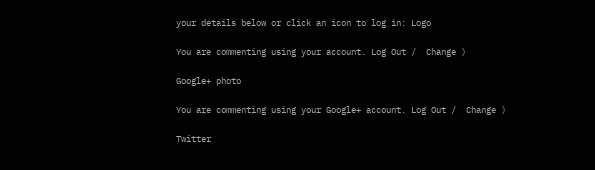your details below or click an icon to log in: Logo

You are commenting using your account. Log Out /  Change )

Google+ photo

You are commenting using your Google+ account. Log Out /  Change )

Twitter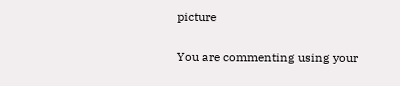picture

You are commenting using your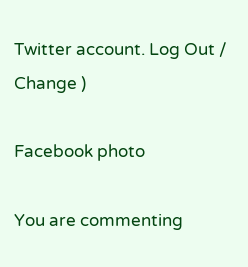Twitter account. Log Out /  Change )

Facebook photo

You are commenting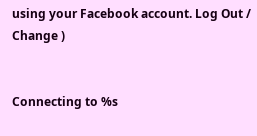using your Facebook account. Log Out /  Change )


Connecting to %s